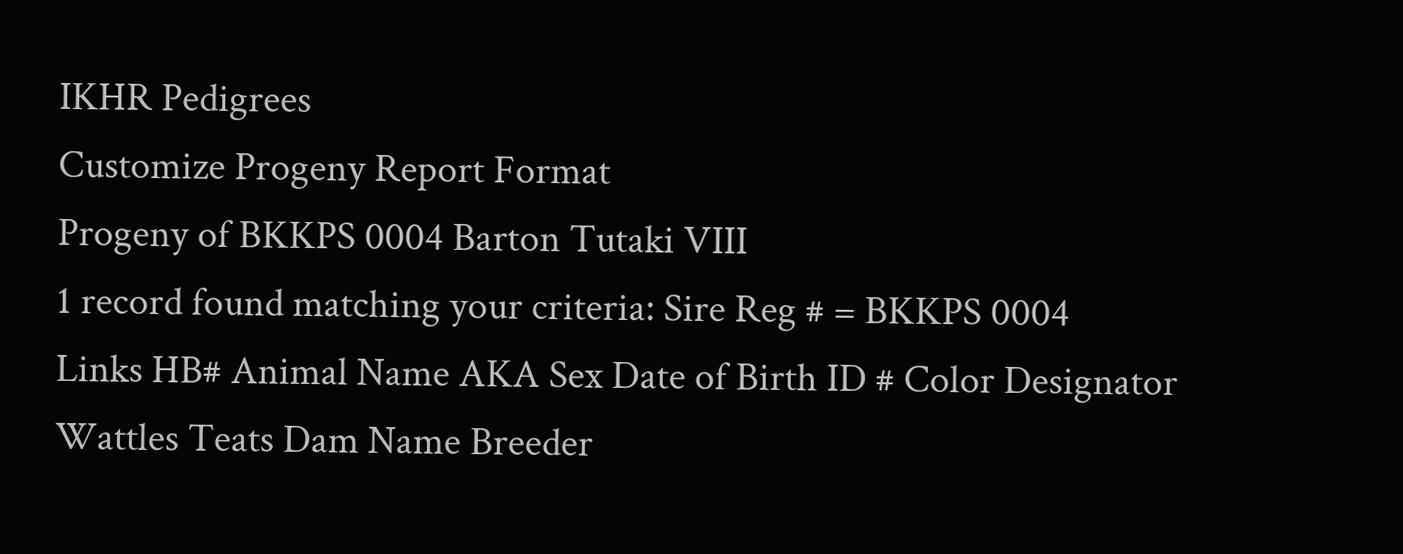IKHR Pedigrees
Customize Progeny Report Format
Progeny of BKKPS 0004 Barton Tutaki VIII
1 record found matching your criteria: Sire Reg # = BKKPS 0004
Links HB# Animal Name AKA Sex Date of Birth ID # Color Designator Wattles Teats Dam Name Breeder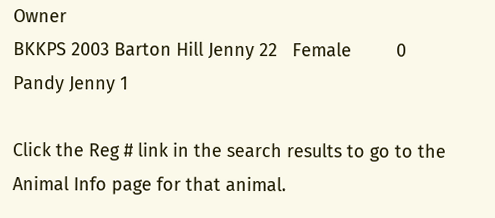Owner
BKKPS 2003 Barton Hill Jenny 22   Female         0   Pandy Jenny 1

Click the Reg # link in the search results to go to the Animal Info page for that animal.